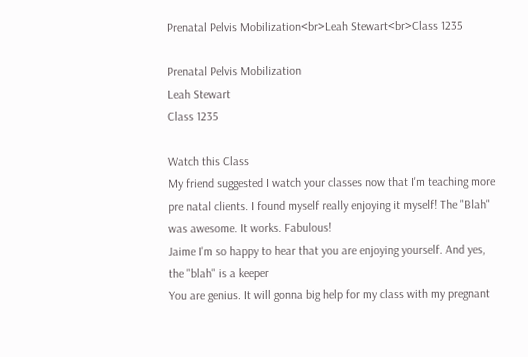Prenatal Pelvis Mobilization<br>Leah Stewart<br>Class 1235

Prenatal Pelvis Mobilization
Leah Stewart
Class 1235

Watch this Class
My friend suggested I watch your classes now that I'm teaching more pre natal clients. I found myself really enjoying it myself! The "Blah" was awesome. It works. Fabulous!
Jaime I'm so happy to hear that you are enjoying yourself. And yes, the "blah" is a keeper
You are genius. It will gonna big help for my class with my pregnant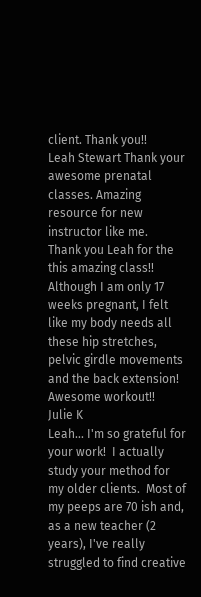client. Thank you!!
Leah Stewart Thank your awesome prenatal classes. Amazing resource for new instructor like me.
Thank you Leah for the this amazing class!! Although I am only 17 weeks pregnant, I felt like my body needs all these hip stretches, pelvic girdle movements and the back extension! Awesome workout!!
Julie K
Leah... I'm so grateful for your work!  I actually study your method for my older clients.  Most of my peeps are 70 ish and, as a new teacher (2 years), I've really struggled to find creative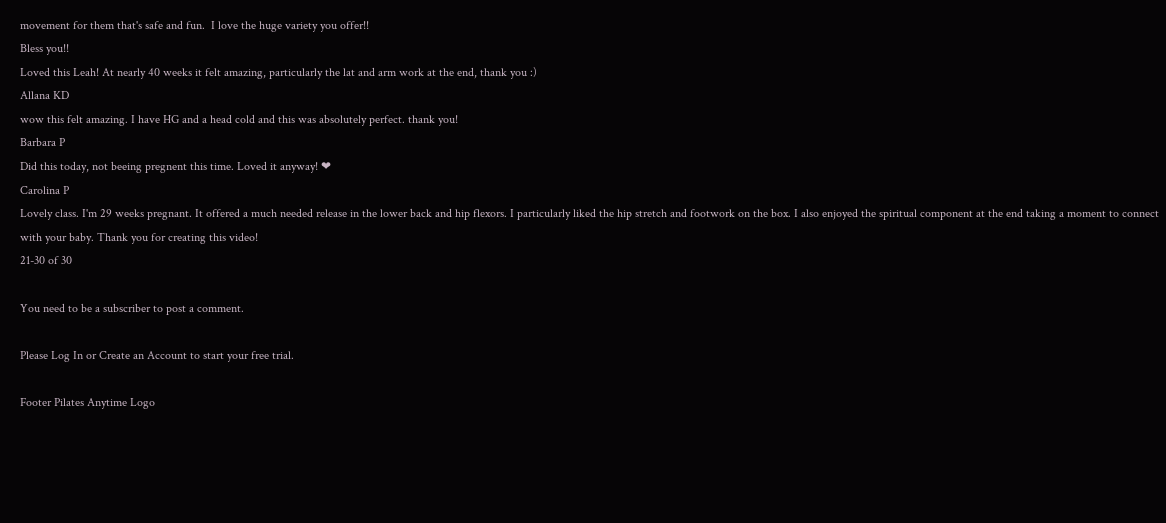movement for them that's safe and fun.  I love the huge variety you offer!!
Bless you!!
Loved this Leah! At nearly 40 weeks it felt amazing, particularly the lat and arm work at the end, thank you :)
Allana KD
wow this felt amazing. I have HG and a head cold and this was absolutely perfect. thank you!
Barbara P
Did this today, not beeing pregnent this time. Loved it anyway! ❤
Carolina P
Lovely class. I'm 29 weeks pregnant. It offered a much needed release in the lower back and hip flexors. I particularly liked the hip stretch and footwork on the box. I also enjoyed the spiritual component at the end taking a moment to connect with your baby. Thank you for creating this video!
21-30 of 30

You need to be a subscriber to post a comment.

Please Log In or Create an Account to start your free trial.

Footer Pilates Anytime Logo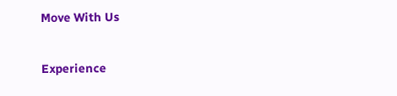Move With Us

Experience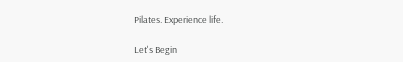Pilates. Experience life.

Let's Begin